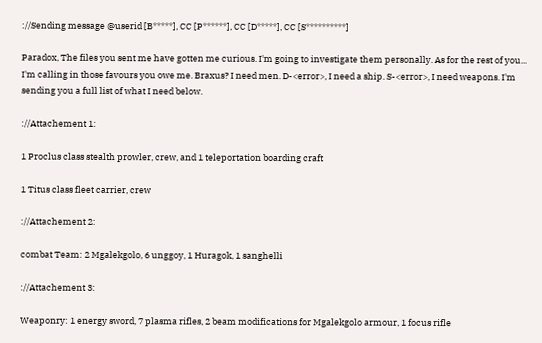://Sending message @userid [B*****], CC [P******], CC [D*****], CC [S**********]

Paradox, The files you sent me have gotten me curious. I'm going to investigate them personally. As for the rest of you... I'm calling in those favours you owe me. Braxus? I need men. D-<error>, I need a ship. S-<error>, I need weapons. I'm sending you a full list of what I need below.

://Attachement 1:

1 Proclus class stealth prowler, crew, and 1 teleportation boarding craft

1 Titus class fleet carrier, crew

://Attachement 2:

combat Team: 2 Mgalekgolo, 6 unggoy, 1 Huragok, 1 sanghelli

://Attachement 3:

Weaponry: 1 energy sword, 7 plasma rifles, 2 beam modifications for Mgalekgolo armour, 1 focus rifle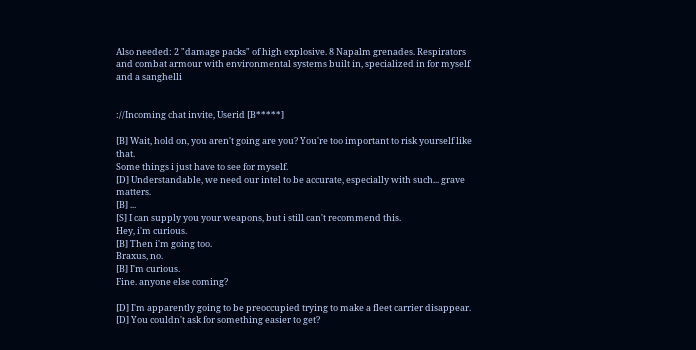Also needed: 2 "damage packs" of high explosive. 8 Napalm grenades. Respirators and combat armour with environmental systems built in, specialized in for myself and a sanghelli


://Incoming chat invite, Userid [B*****]

[B] Wait, hold on, you aren't going are you? You're too important to risk yourself like that.
Some things i just have to see for myself.
[D] Understandable, we need our intel to be accurate, especially with such... grave matters.
[B] ...
[S] I can supply you your weapons, but i still can't recommend this.
Hey, i'm curious.
[B] Then i'm going too.
Braxus, no.
[B] I'm curious.
Fine. anyone else coming?

[D] I'm apparently going to be preoccupied trying to make a fleet carrier disappear.
[D] You couldn't ask for something easier to get?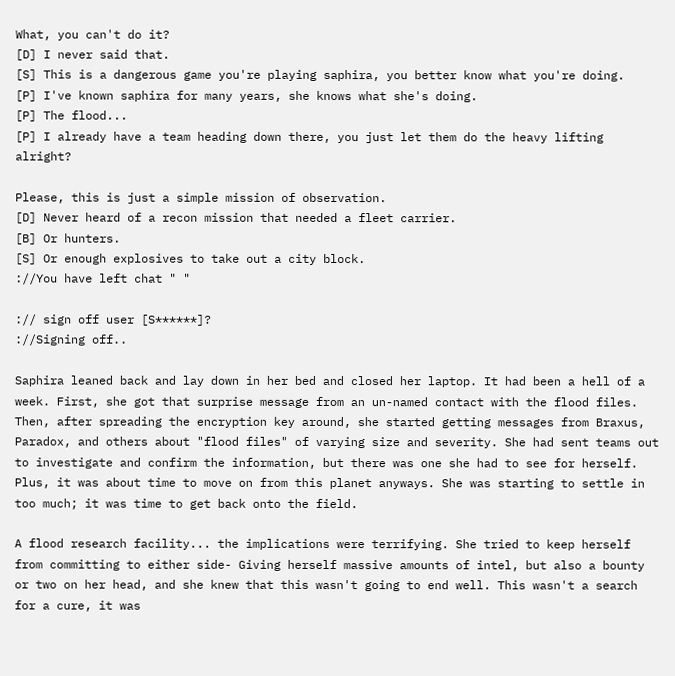What, you can't do it?
[D] I never said that.
[S] This is a dangerous game you're playing saphira, you better know what you're doing.
[P] I've known saphira for many years, she knows what she's doing.
[P] The flood...
[P] I already have a team heading down there, you just let them do the heavy lifting alright?

Please, this is just a simple mission of observation.
[D] Never heard of a recon mission that needed a fleet carrier.
[B] Or hunters.
[S] Or enough explosives to take out a city block.
://You have left chat " "

:// sign off user [S******]?
://Signing off..

Saphira leaned back and lay down in her bed and closed her laptop. It had been a hell of a week. First, she got that surprise message from an un-named contact with the flood files. Then, after spreading the encryption key around, she started getting messages from Braxus, Paradox, and others about "flood files" of varying size and severity. She had sent teams out to investigate and confirm the information, but there was one she had to see for herself. Plus, it was about time to move on from this planet anyways. She was starting to settle in too much; it was time to get back onto the field.

A flood research facility... the implications were terrifying. She tried to keep herself from committing to either side- Giving herself massive amounts of intel, but also a bounty or two on her head, and she knew that this wasn't going to end well. This wasn't a search for a cure, it was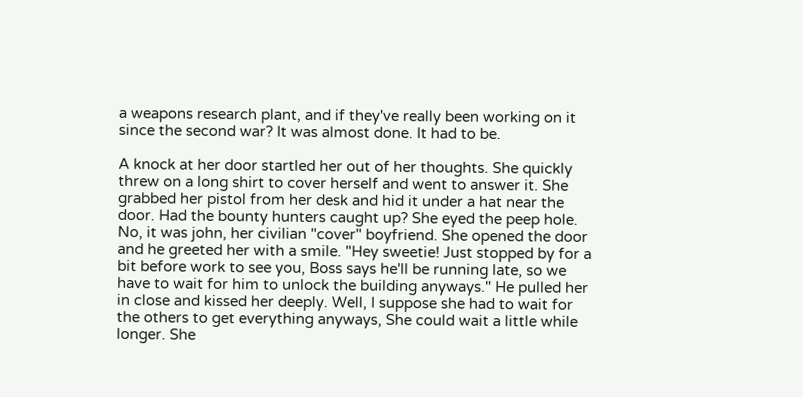a weapons research plant, and if they've really been working on it since the second war? It was almost done. It had to be.

A knock at her door startled her out of her thoughts. She quickly threw on a long shirt to cover herself and went to answer it. She grabbed her pistol from her desk and hid it under a hat near the door. Had the bounty hunters caught up? She eyed the peep hole. No, it was john, her civilian "cover" boyfriend. She opened the door and he greeted her with a smile. "Hey sweetie! Just stopped by for a bit before work to see you, Boss says he'll be running late, so we have to wait for him to unlock the building anyways." He pulled her in close and kissed her deeply. Well, I suppose she had to wait for the others to get everything anyways, She could wait a little while longer. She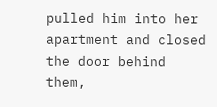pulled him into her apartment and closed the door behind them,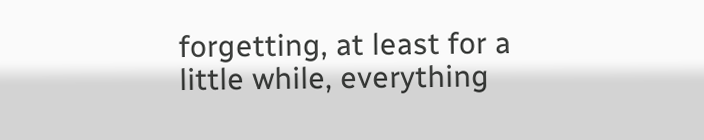forgetting, at least for a little while, everything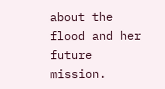about the flood and her future mission.